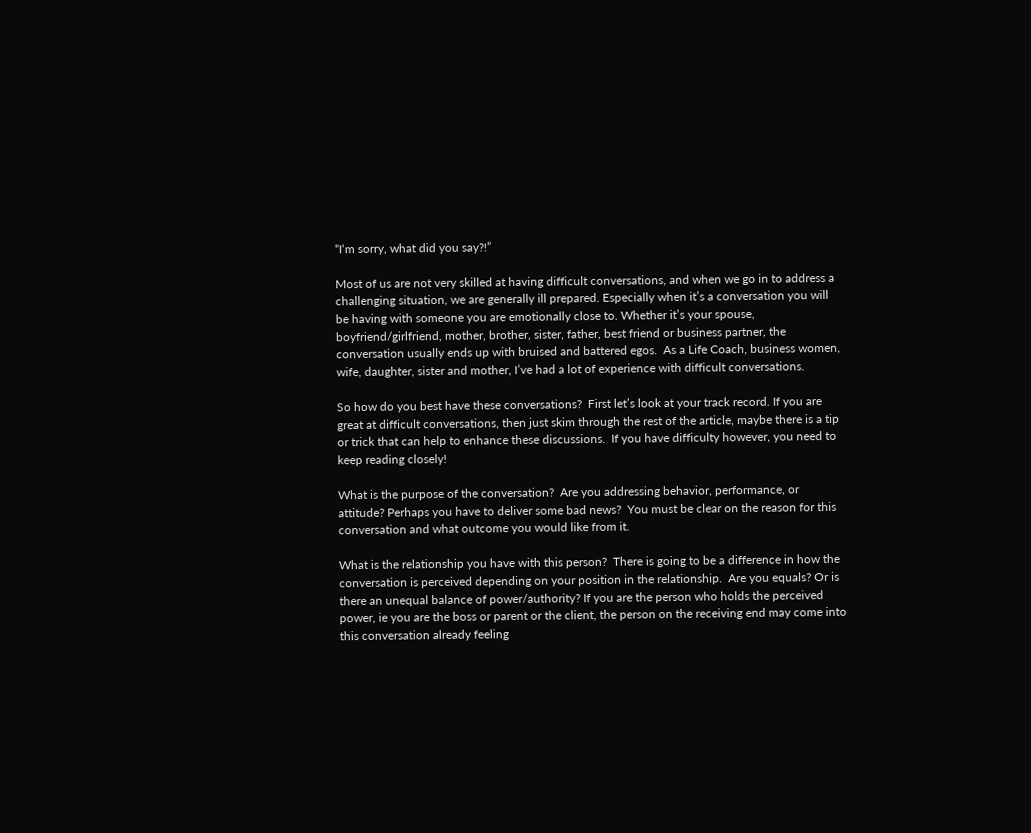“I‘m sorry, what did you say?!”

Most of us are not very skilled at having difficult conversations, and when we go in to address a challenging situation, we are generally ill prepared. Especially when it’s a conversation you will be having with someone you are emotionally close to. Whether it’s your spouse, boyfriend/girlfriend, mother, brother, sister, father, best friend or business partner, the conversation usually ends up with bruised and battered egos.  As a Life Coach, business women, wife, daughter, sister and mother, I’ve had a lot of experience with difficult conversations.

So how do you best have these conversations?  First let’s look at your track record. If you are great at difficult conversations, then just skim through the rest of the article, maybe there is a tip or trick that can help to enhance these discussions.  If you have difficulty however, you need to keep reading closely!

What is the purpose of the conversation?  Are you addressing behavior, performance, or attitude? Perhaps you have to deliver some bad news?  You must be clear on the reason for this conversation and what outcome you would like from it.

What is the relationship you have with this person?  There is going to be a difference in how the conversation is perceived depending on your position in the relationship.  Are you equals? Or is there an unequal balance of power/authority? If you are the person who holds the perceived power, ie you are the boss or parent or the client, the person on the receiving end may come into this conversation already feeling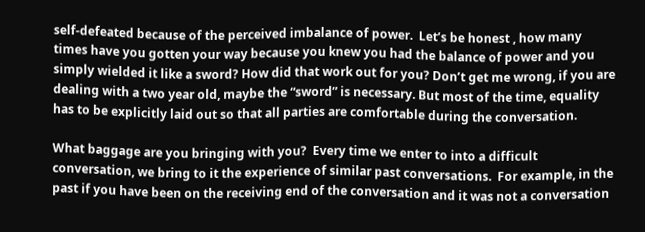self-defeated because of the perceived imbalance of power.  Let’s be honest , how many times have you gotten your way because you knew you had the balance of power and you simply wielded it like a sword? How did that work out for you? Don’t get me wrong, if you are dealing with a two year old, maybe the “sword” is necessary. But most of the time, equality has to be explicitly laid out so that all parties are comfortable during the conversation.

What baggage are you bringing with you?  Every time we enter to into a difficult conversation, we bring to it the experience of similar past conversations.  For example, in the past if you have been on the receiving end of the conversation and it was not a conversation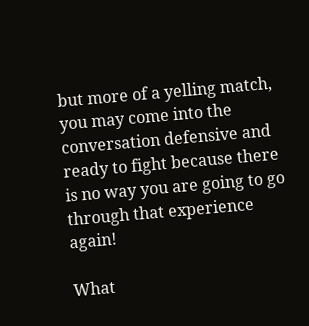but more of a yelling match, you may come into the conversation defensive and ready to fight because there is no way you are going to go through that experience again!

What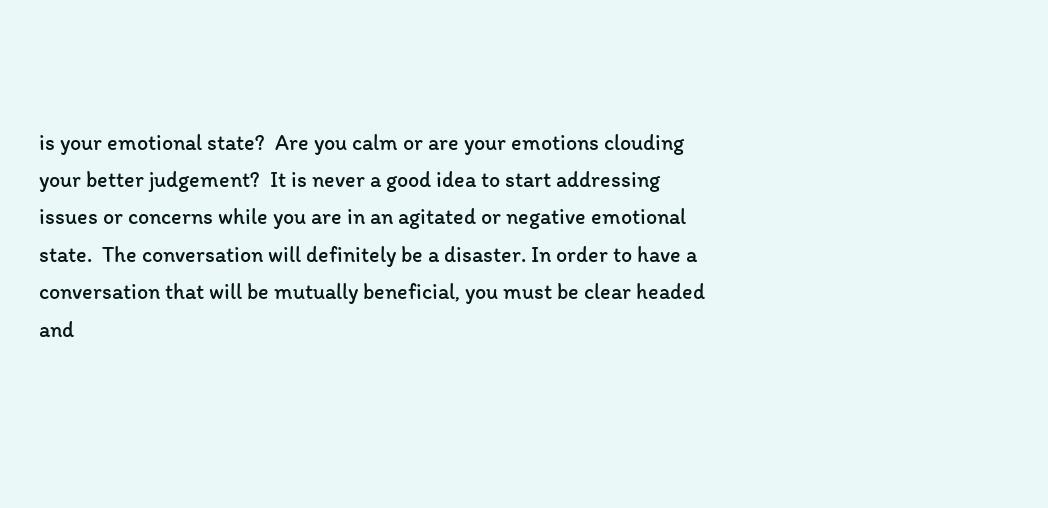is your emotional state?  Are you calm or are your emotions clouding your better judgement?  It is never a good idea to start addressing issues or concerns while you are in an agitated or negative emotional state.  The conversation will definitely be a disaster. In order to have a conversation that will be mutually beneficial, you must be clear headed and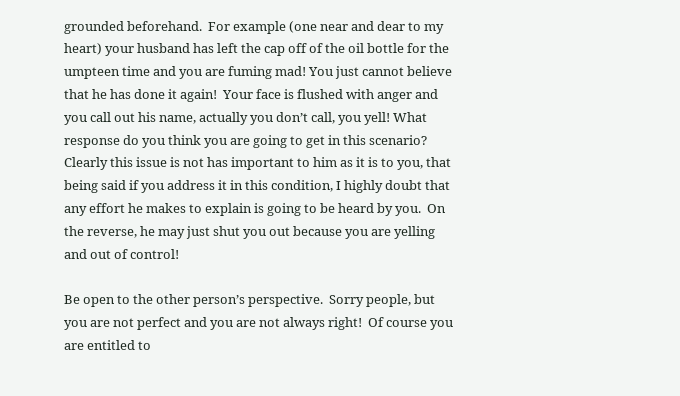grounded beforehand.  For example (one near and dear to my heart) your husband has left the cap off of the oil bottle for the umpteen time and you are fuming mad! You just cannot believe that he has done it again!  Your face is flushed with anger and you call out his name, actually you don’t call, you yell! What response do you think you are going to get in this scenario? Clearly this issue is not has important to him as it is to you, that being said if you address it in this condition, I highly doubt that any effort he makes to explain is going to be heard by you.  On the reverse, he may just shut you out because you are yelling and out of control!

Be open to the other person’s perspective.  Sorry people, but you are not perfect and you are not always right!  Of course you are entitled to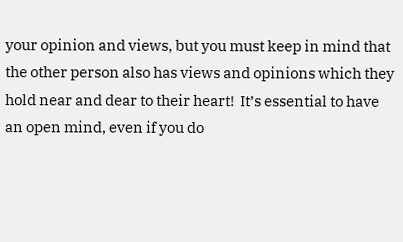your opinion and views, but you must keep in mind that the other person also has views and opinions which they hold near and dear to their heart!  It’s essential to have an open mind, even if you do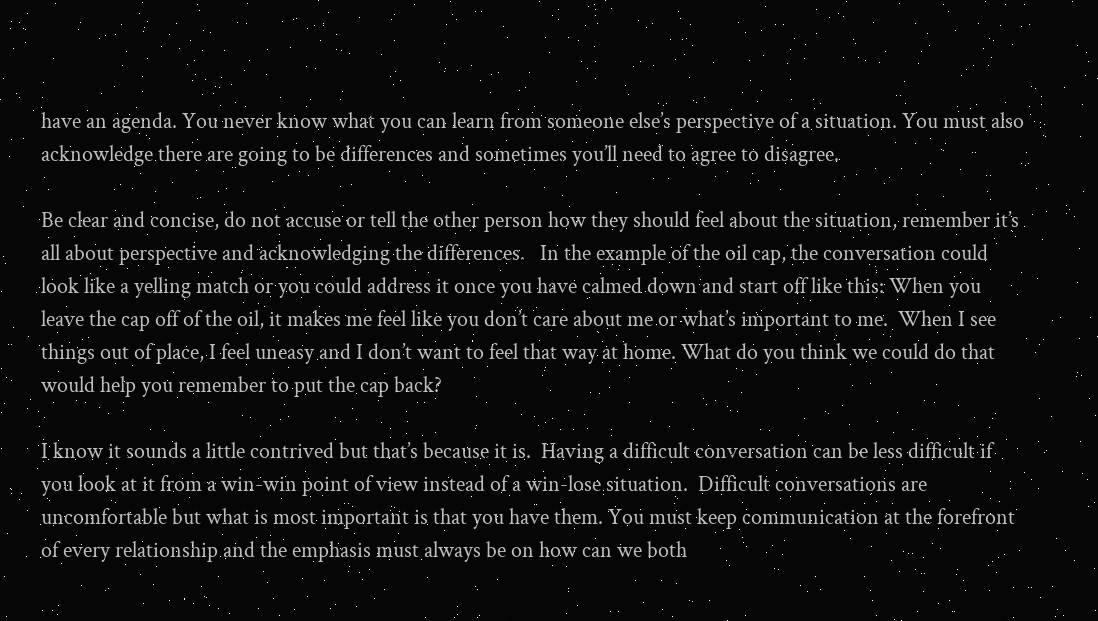have an agenda. You never know what you can learn from someone else’s perspective of a situation. You must also acknowledge there are going to be differences and sometimes you’ll need to agree to disagree.

Be clear and concise, do not accuse or tell the other person how they should feel about the situation, remember it’s all about perspective and acknowledging the differences.   In the example of the oil cap, the conversation could look like a yelling match or you could address it once you have calmed down and start off like this: When you leave the cap off of the oil, it makes me feel like you don’t care about me or what’s important to me.  When I see things out of place, I feel uneasy and I don’t want to feel that way at home. What do you think we could do that would help you remember to put the cap back?

I know it sounds a little contrived but that’s because it is.  Having a difficult conversation can be less difficult if you look at it from a win-win point of view instead of a win-lose situation.  Difficult conversations are uncomfortable but what is most important is that you have them. You must keep communication at the forefront of every relationship and the emphasis must always be on how can we both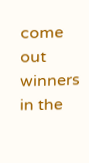come out winners in the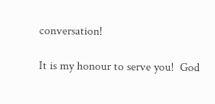conversation!

It is my honour to serve you!  God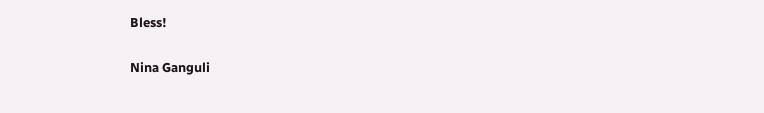Bless!

Nina Ganguli